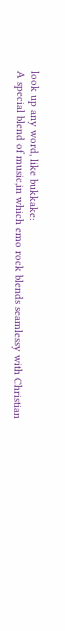look up any word, like bukkake:
A special blend of music,in which emo rock blends seamlessy with Christian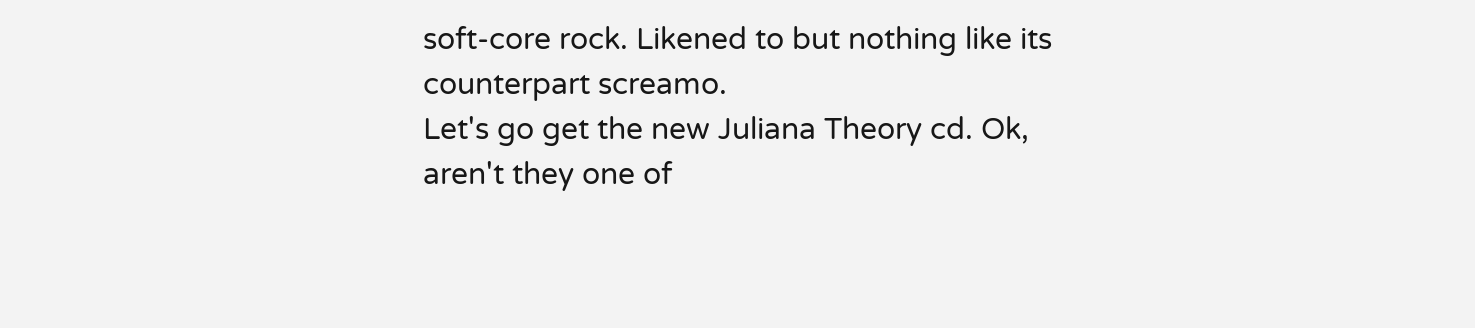soft-core rock. Likened to but nothing like its counterpart screamo.
Let's go get the new Juliana Theory cd. Ok, aren't they one of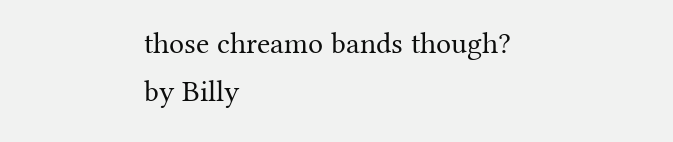those chreamo bands though?
by Billy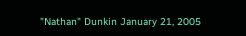"Nathan" Dunkin January 21, 2005